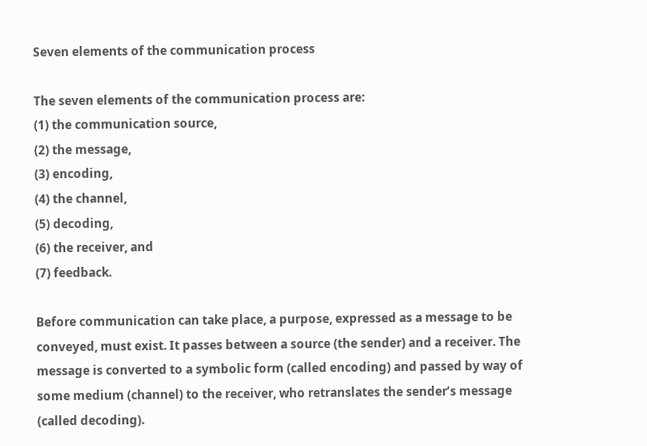Seven elements of the communication process

The seven elements of the communication process are:
(1) the communication source,
(2) the message,
(3) encoding,
(4) the channel,
(5) decoding,
(6) the receiver, and
(7) feedback.

Before communication can take place, a purpose, expressed as a message to be conveyed, must exist. It passes between a source (the sender) and a receiver. The message is converted to a symbolic form (called encoding) and passed by way of some medium (channel) to the receiver, who retranslates the sender’s message (called decoding).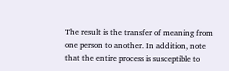The result is the transfer of meaning from one person to another. In addition, note that the entire process is susceptible to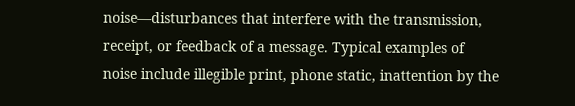noise—disturbances that interfere with the transmission, receipt, or feedback of a message. Typical examples of noise include illegible print, phone static, inattention by the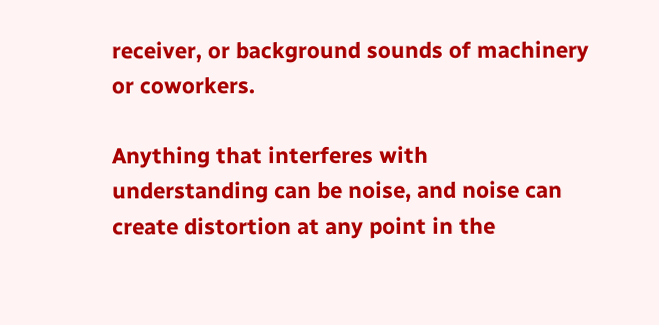receiver, or background sounds of machinery or coworkers.

Anything that interferes with understanding can be noise, and noise can create distortion at any point in the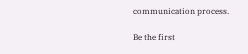communication process.

Be the first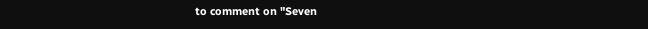to comment on "Seven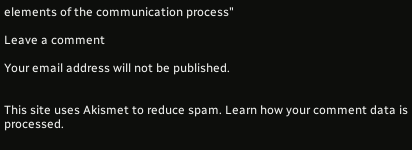elements of the communication process"

Leave a comment

Your email address will not be published.


This site uses Akismet to reduce spam. Learn how your comment data is processed.